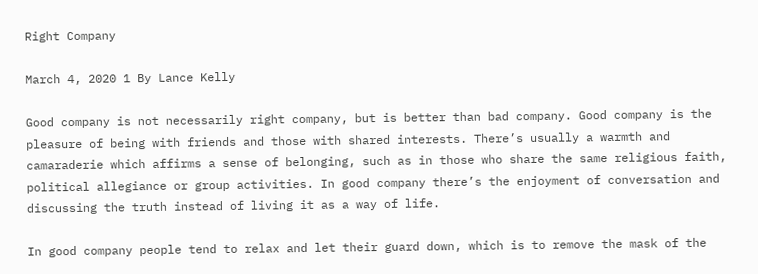Right Company

March 4, 2020 1 By Lance Kelly

Good company is not necessarily right company, but is better than bad company. Good company is the pleasure of being with friends and those with shared interests. There’s usually a warmth and camaraderie which affirms a sense of belonging, such as in those who share the same religious faith, political allegiance or group activities. In good company there’s the enjoyment of conversation and discussing the truth instead of living it as a way of life.

In good company people tend to relax and let their guard down, which is to remove the mask of the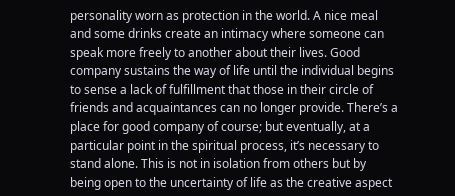personality worn as protection in the world. A nice meal and some drinks create an intimacy where someone can speak more freely to another about their lives. Good company sustains the way of life until the individual begins to sense a lack of fulfillment that those in their circle of friends and acquaintances can no longer provide. There’s a place for good company of course; but eventually, at a particular point in the spiritual process, it’s necessary to stand alone. This is not in isolation from others but by being open to the uncertainty of life as the creative aspect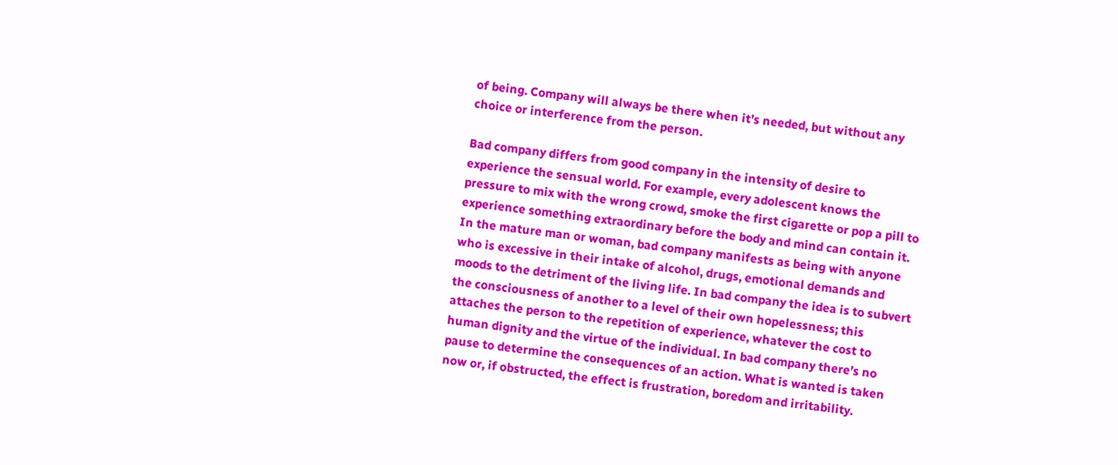of being. Company will always be there when it’s needed, but without any choice or interference from the person.

Bad company differs from good company in the intensity of desire to experience the sensual world. For example, every adolescent knows the pressure to mix with the wrong crowd, smoke the first cigarette or pop a pill to experience something extraordinary before the body and mind can contain it. In the mature man or woman, bad company manifests as being with anyone who is excessive in their intake of alcohol, drugs, emotional demands and moods to the detriment of the living life. In bad company the idea is to subvert the consciousness of another to a level of their own hopelessness; this attaches the person to the repetition of experience, whatever the cost to human dignity and the virtue of the individual. In bad company there’s no pause to determine the consequences of an action. What is wanted is taken now or, if obstructed, the effect is frustration, boredom and irritability.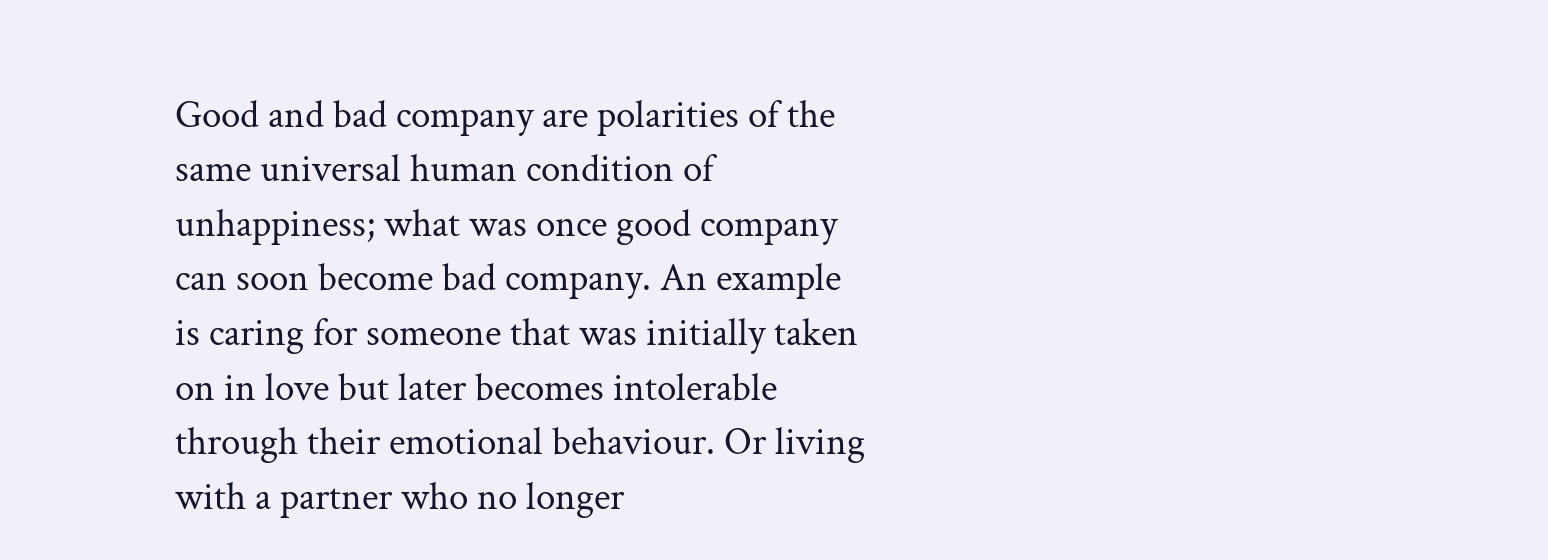Good and bad company are polarities of the same universal human condition of unhappiness; what was once good company can soon become bad company. An example is caring for someone that was initially taken on in love but later becomes intolerable through their emotional behaviour. Or living with a partner who no longer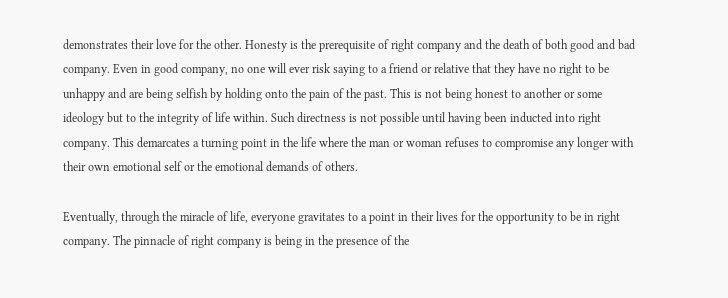demonstrates their love for the other. Honesty is the prerequisite of right company and the death of both good and bad company. Even in good company, no one will ever risk saying to a friend or relative that they have no right to be unhappy and are being selfish by holding onto the pain of the past. This is not being honest to another or some ideology but to the integrity of life within. Such directness is not possible until having been inducted into right company. This demarcates a turning point in the life where the man or woman refuses to compromise any longer with their own emotional self or the emotional demands of others.

Eventually, through the miracle of life, everyone gravitates to a point in their lives for the opportunity to be in right company. The pinnacle of right company is being in the presence of the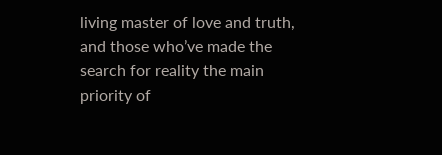living master of love and truth, and those who’ve made the search for reality the main priority of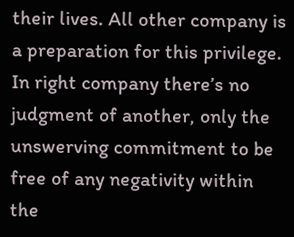their lives. All other company is a preparation for this privilege. In right company there’s no judgment of another, only the unswerving commitment to be free of any negativity within the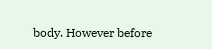body. However before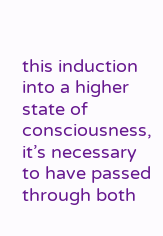this induction into a higher state of consciousness, it’s necessary to have passed through both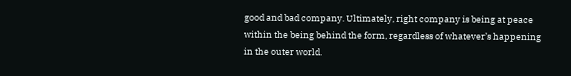good and bad company. Ultimately, right company is being at peace within the being behind the form, regardless of whatever’s happening in the outer world.